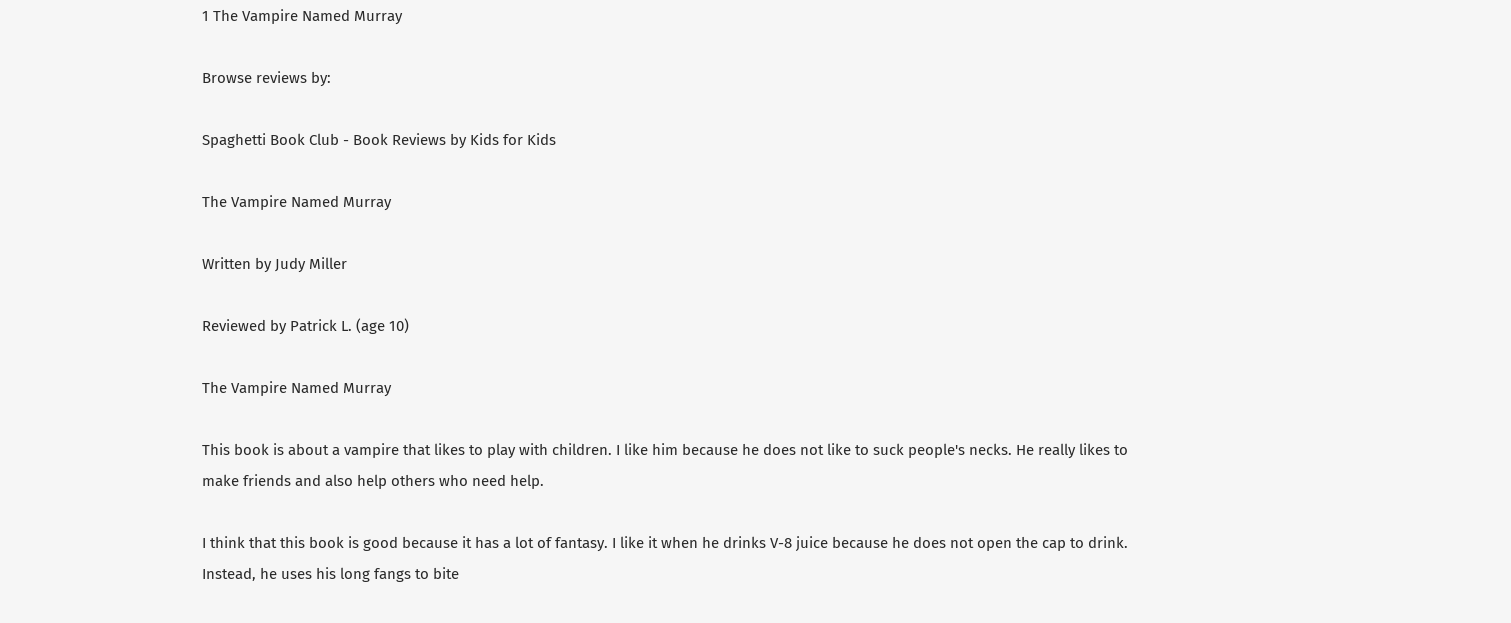1 The Vampire Named Murray

Browse reviews by:

Spaghetti Book Club - Book Reviews by Kids for Kids

The Vampire Named Murray

Written by Judy Miller

Reviewed by Patrick L. (age 10)

The Vampire Named Murray

This book is about a vampire that likes to play with children. I like him because he does not like to suck people's necks. He really likes to make friends and also help others who need help.

I think that this book is good because it has a lot of fantasy. I like it when he drinks V-8 juice because he does not open the cap to drink. Instead, he uses his long fangs to bite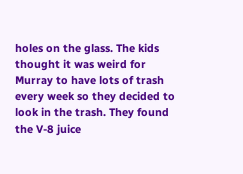holes on the glass. The kids thought it was weird for Murray to have lots of trash every week so they decided to look in the trash. They found the V-8 juice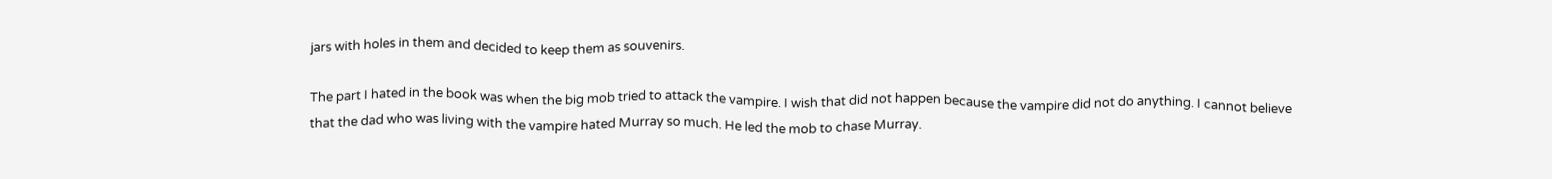jars with holes in them and decided to keep them as souvenirs.

The part I hated in the book was when the big mob tried to attack the vampire. I wish that did not happen because the vampire did not do anything. I cannot believe that the dad who was living with the vampire hated Murray so much. He led the mob to chase Murray.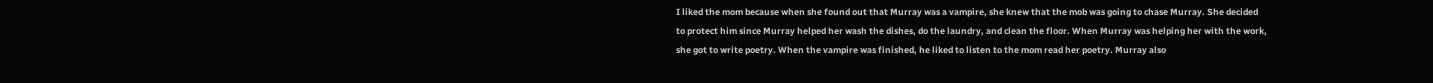I liked the mom because when she found out that Murray was a vampire, she knew that the mob was going to chase Murray. She decided to protect him since Murray helped her wash the dishes, do the laundry, and clean the floor. When Murray was helping her with the work, she got to write poetry. When the vampire was finished, he liked to listen to the mom read her poetry. Murray also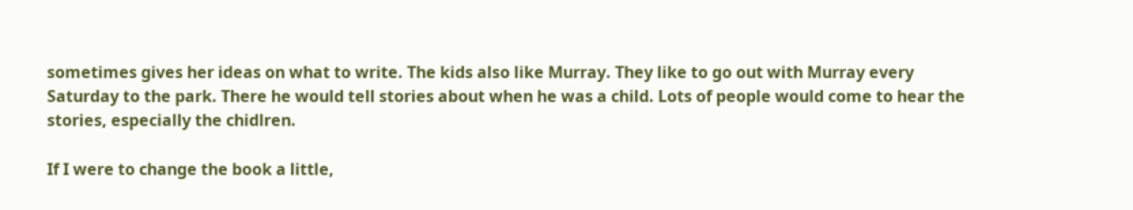sometimes gives her ideas on what to write. The kids also like Murray. They like to go out with Murray every Saturday to the park. There he would tell stories about when he was a child. Lots of people would come to hear the stories, especially the chidlren.

If I were to change the book a little,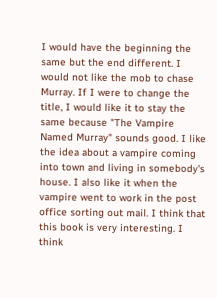I would have the beginning the same but the end different. I would not like the mob to chase Murray. If I were to change the title, I would like it to stay the same because "The Vampire Named Murray" sounds good. I like the idea about a vampire coming into town and living in somebody's house. I also like it when the vampire went to work in the post office sorting out mail. I think that this book is very interesting. I think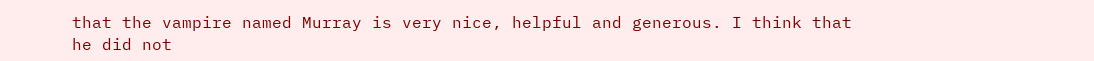that the vampire named Murray is very nice, helpful and generous. I think that he did not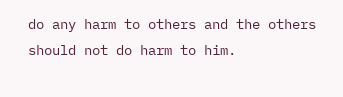do any harm to others and the others should not do harm to him.